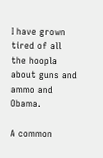I have grown tired of all the hoopla about guns and ammo and Obama.

A common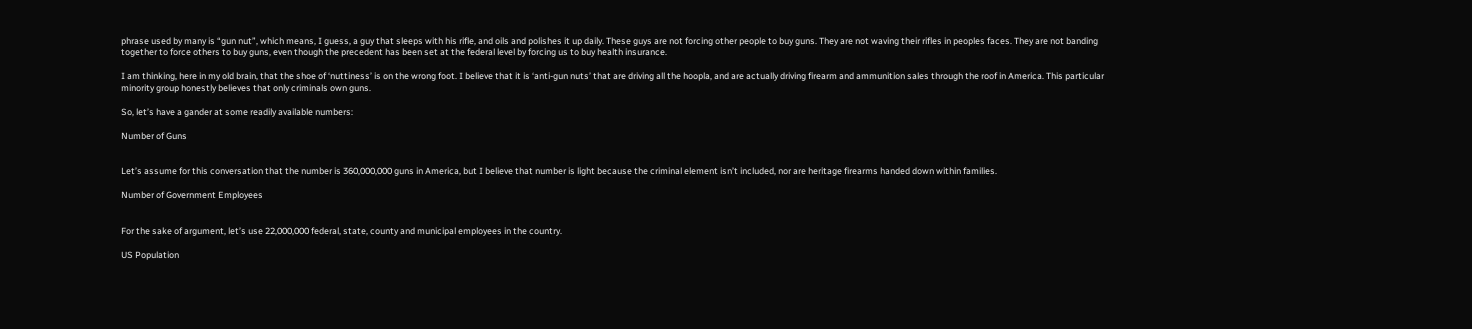phrase used by many is “gun nut”, which means, I guess, a guy that sleeps with his rifle, and oils and polishes it up daily. These guys are not forcing other people to buy guns. They are not waving their rifles in peoples faces. They are not banding together to force others to buy guns, even though the precedent has been set at the federal level by forcing us to buy health insurance.

I am thinking, here in my old brain, that the shoe of ‘nuttiness’ is on the wrong foot. I believe that it is ‘anti-gun nuts’ that are driving all the hoopla, and are actually driving firearm and ammunition sales through the roof in America. This particular minority group honestly believes that only criminals own guns.

So, let’s have a gander at some readily available numbers:

Number of Guns


Let’s assume for this conversation that the number is 360,000,000 guns in America, but I believe that number is light because the criminal element isn’t included, nor are heritage firearms handed down within families.

Number of Government Employees


For the sake of argument, let’s use 22,000,000 federal, state, county and municipal employees in the country.

US Population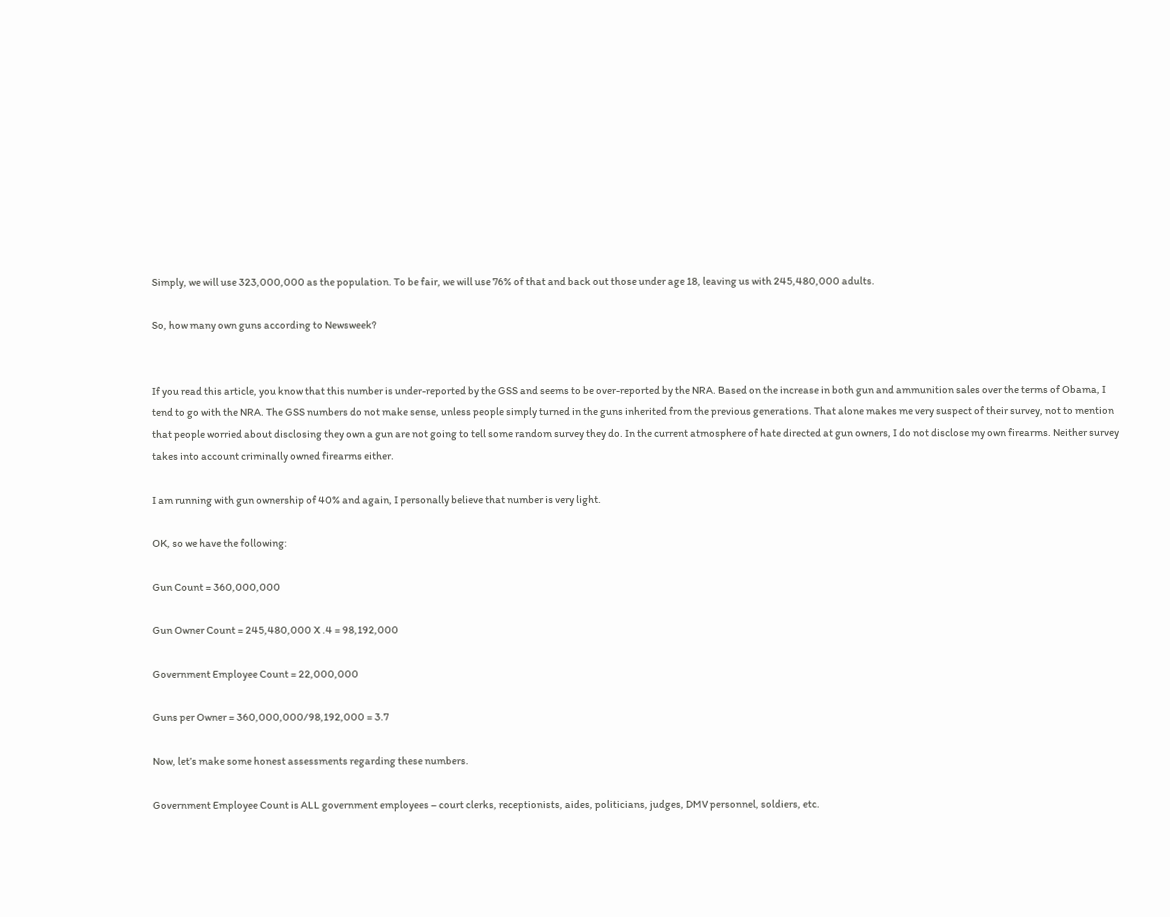Simply, we will use 323,000,000 as the population. To be fair, we will use 76% of that and back out those under age 18, leaving us with 245,480,000 adults.

So, how many own guns according to Newsweek?


If you read this article, you know that this number is under-reported by the GSS and seems to be over-reported by the NRA. Based on the increase in both gun and ammunition sales over the terms of Obama, I tend to go with the NRA. The GSS numbers do not make sense, unless people simply turned in the guns inherited from the previous generations. That alone makes me very suspect of their survey, not to mention that people worried about disclosing they own a gun are not going to tell some random survey they do. In the current atmosphere of hate directed at gun owners, I do not disclose my own firearms. Neither survey takes into account criminally owned firearms either.

I am running with gun ownership of 40% and again, I personally believe that number is very light.

OK, so we have the following:

Gun Count = 360,000,000

Gun Owner Count = 245,480,000 X .4 = 98,192,000

Government Employee Count = 22,000,000

Guns per Owner = 360,000,000/98,192,000 = 3.7

Now, let’s make some honest assessments regarding these numbers.

Government Employee Count is ALL government employees – court clerks, receptionists, aides, politicians, judges, DMV personnel, soldiers, etc.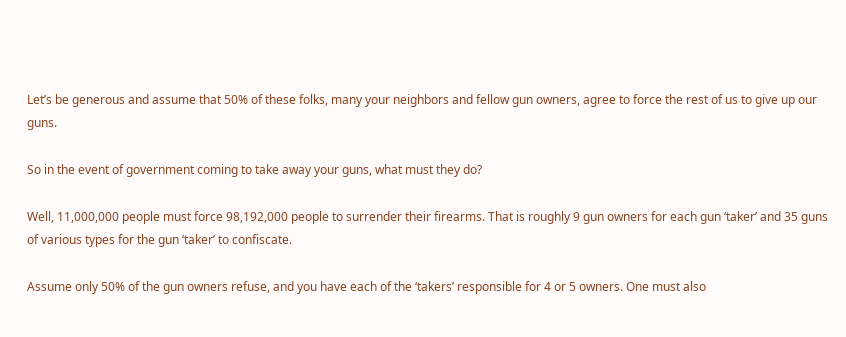Let’s be generous and assume that 50% of these folks, many your neighbors and fellow gun owners, agree to force the rest of us to give up our guns.

So in the event of government coming to take away your guns, what must they do?

Well, 11,000,000 people must force 98,192,000 people to surrender their firearms. That is roughly 9 gun owners for each gun ‘taker’ and 35 guns of various types for the gun ‘taker’ to confiscate.

Assume only 50% of the gun owners refuse, and you have each of the ‘takers’ responsible for 4 or 5 owners. One must also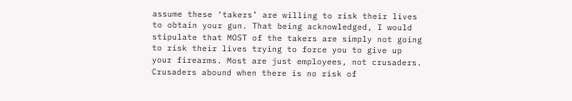assume these ‘takers’ are willing to risk their lives to obtain your gun. That being acknowledged, I would stipulate that MOST of the takers are simply not going to risk their lives trying to force you to give up your firearms. Most are just employees, not crusaders. Crusaders abound when there is no risk of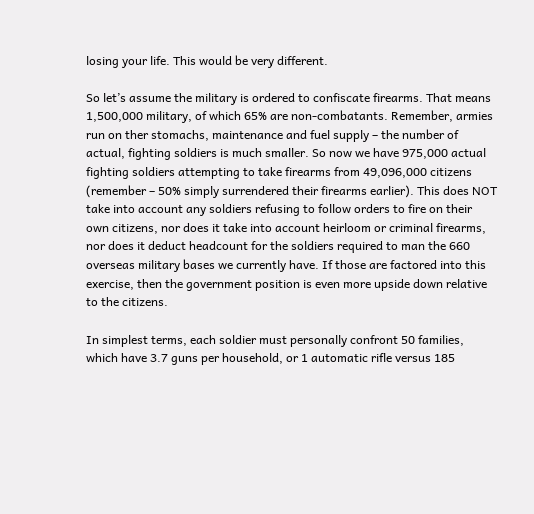losing your life. This would be very different.

So let’s assume the military is ordered to confiscate firearms. That means 1,500,000 military, of which 65% are non-combatants. Remember, armies run on ther stomachs, maintenance and fuel supply – the number of actual, fighting soldiers is much smaller. So now we have 975,000 actual fighting soldiers attempting to take firearms from 49,096,000 citizens (remember – 50% simply surrendered their firearms earlier). This does NOT take into account any soldiers refusing to follow orders to fire on their own citizens, nor does it take into account heirloom or criminal firearms, nor does it deduct headcount for the soldiers required to man the 660 overseas military bases we currently have. If those are factored into this exercise, then the government position is even more upside down relative to the citizens.

In simplest terms, each soldier must personally confront 50 families, which have 3.7 guns per household, or 1 automatic rifle versus 185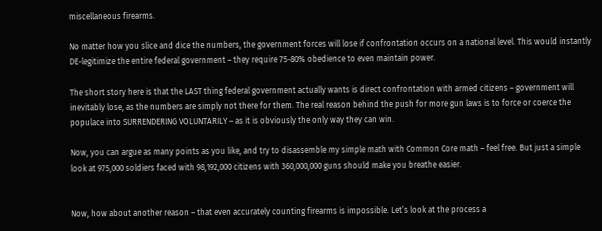miscellaneous firearms.

No matter how you slice and dice the numbers, the government forces will lose if confrontation occurs on a national level. This would instantly DE-legitimize the entire federal government – they require 75-80% obedience to even maintain power.

The short story here is that the LAST thing federal government actually wants is direct confrontation with armed citizens – government will inevitably lose, as the numbers are simply not there for them. The real reason behind the push for more gun laws is to force or coerce the populace into SURRENDERING VOLUNTARILY – as it is obviously the only way they can win.

Now, you can argue as many points as you like, and try to disassemble my simple math with Common Core math – feel free. But just a simple look at 975,000 soldiers faced with 98,192,000 citizens with 360,000,000 guns should make you breathe easier.


Now, how about another reason – that even accurately counting firearms is impossible. Let’s look at the process a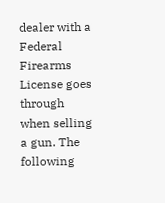dealer with a Federal Firearms License goes through when selling a gun. The following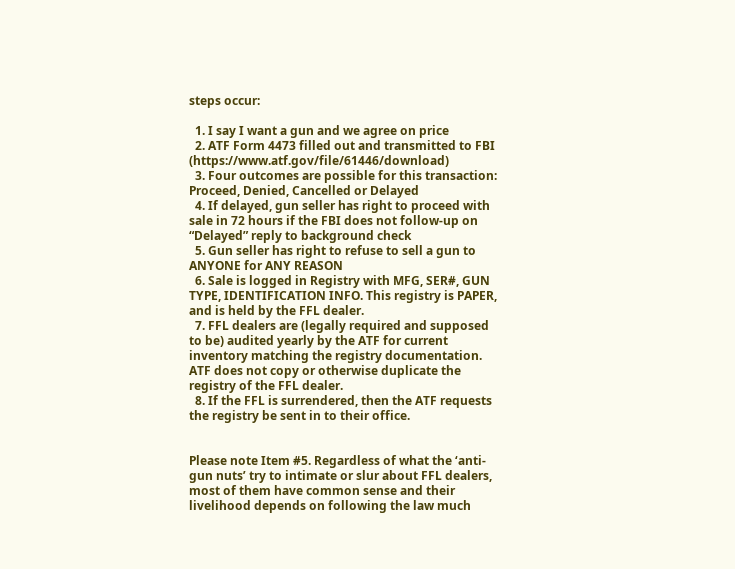steps occur:

  1. I say I want a gun and we agree on price
  2. ATF Form 4473 filled out and transmitted to FBI (https://www.atf.gov/file/61446/download)
  3. Four outcomes are possible for this transaction: Proceed, Denied, Cancelled or Delayed
  4. If delayed, gun seller has right to proceed with sale in 72 hours if the FBI does not follow-up on “Delayed” reply to background check
  5. Gun seller has right to refuse to sell a gun to ANYONE for ANY REASON
  6. Sale is logged in Registry with MFG, SER#, GUN TYPE, IDENTIFICATION INFO. This registry is PAPER, and is held by the FFL dealer.
  7. FFL dealers are (legally required and supposed to be) audited yearly by the ATF for current inventory matching the registry documentation. ATF does not copy or otherwise duplicate the registry of the FFL dealer.
  8. If the FFL is surrendered, then the ATF requests the registry be sent in to their office.


Please note Item #5. Regardless of what the ‘anti-gun nuts’ try to intimate or slur about FFL dealers, most of them have common sense and their livelihood depends on following the law much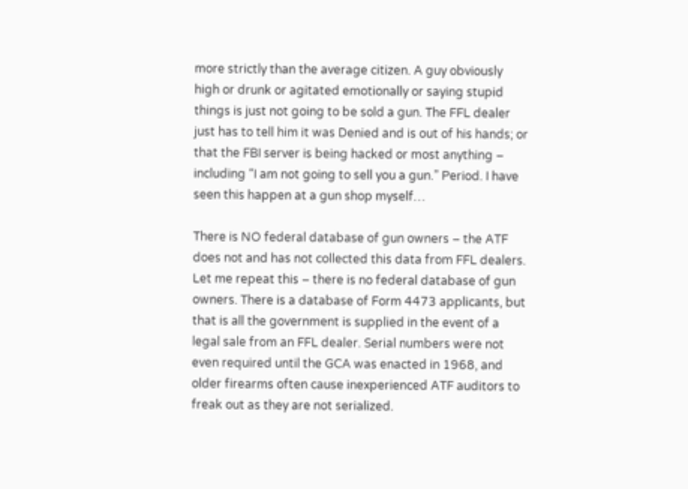more strictly than the average citizen. A guy obviously high or drunk or agitated emotionally or saying stupid things is just not going to be sold a gun. The FFL dealer just has to tell him it was Denied and is out of his hands; or that the FBI server is being hacked or most anything – including “I am not going to sell you a gun.” Period. I have seen this happen at a gun shop myself…

There is NO federal database of gun owners – the ATF does not and has not collected this data from FFL dealers. Let me repeat this – there is no federal database of gun owners. There is a database of Form 4473 applicants, but that is all the government is supplied in the event of a legal sale from an FFL dealer. Serial numbers were not even required until the GCA was enacted in 1968, and older firearms often cause inexperienced ATF auditors to freak out as they are not serialized.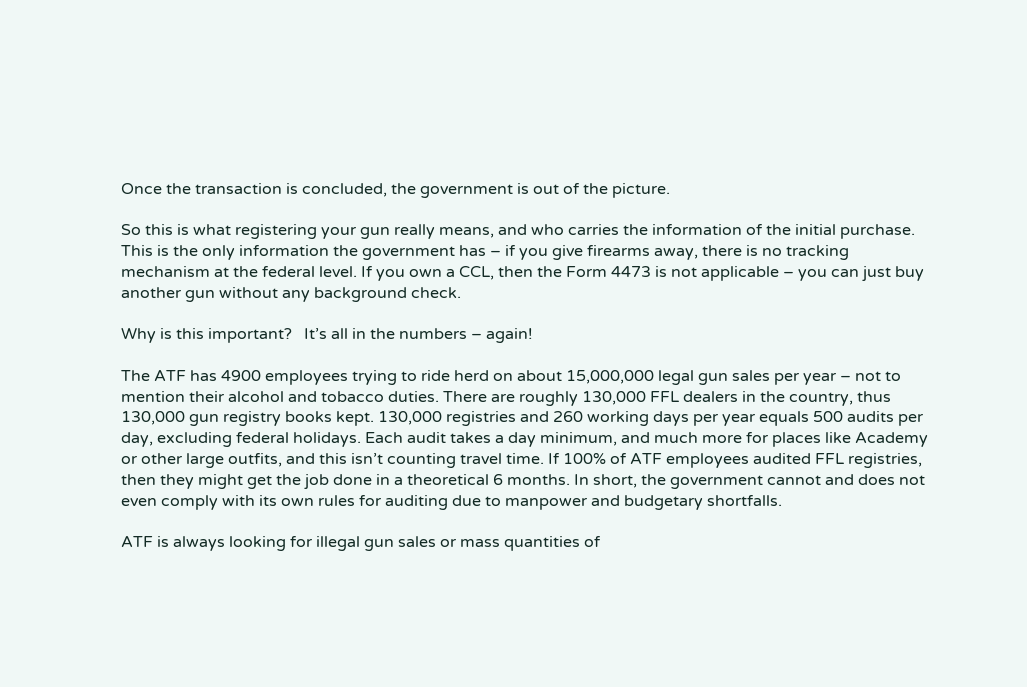Once the transaction is concluded, the government is out of the picture.

So this is what registering your gun really means, and who carries the information of the initial purchase. This is the only information the government has – if you give firearms away, there is no tracking mechanism at the federal level. If you own a CCL, then the Form 4473 is not applicable – you can just buy another gun without any background check.

Why is this important?   It’s all in the numbers – again!

The ATF has 4900 employees trying to ride herd on about 15,000,000 legal gun sales per year – not to mention their alcohol and tobacco duties. There are roughly 130,000 FFL dealers in the country, thus 130,000 gun registry books kept. 130,000 registries and 260 working days per year equals 500 audits per day, excluding federal holidays. Each audit takes a day minimum, and much more for places like Academy or other large outfits, and this isn’t counting travel time. If 100% of ATF employees audited FFL registries, then they might get the job done in a theoretical 6 months. In short, the government cannot and does not even comply with its own rules for auditing due to manpower and budgetary shortfalls.

ATF is always looking for illegal gun sales or mass quantities of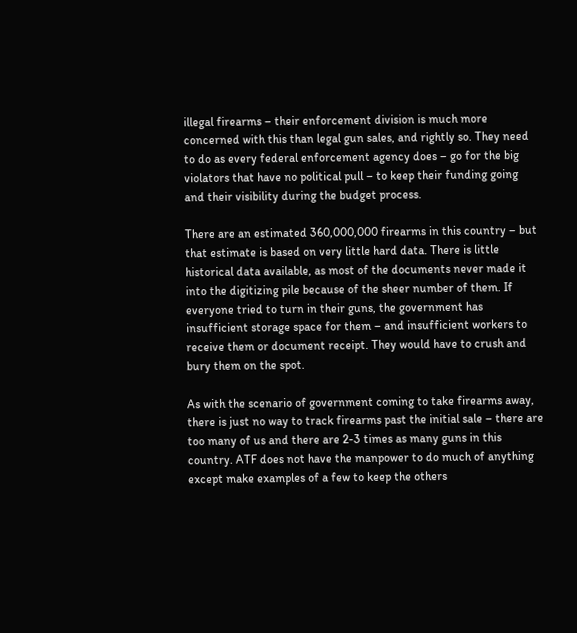illegal firearms – their enforcement division is much more concerned with this than legal gun sales, and rightly so. They need to do as every federal enforcement agency does – go for the big violators that have no political pull – to keep their funding going and their visibility during the budget process.

There are an estimated 360,000,000 firearms in this country – but that estimate is based on very little hard data. There is little historical data available, as most of the documents never made it into the digitizing pile because of the sheer number of them. If everyone tried to turn in their guns, the government has insufficient storage space for them – and insufficient workers to receive them or document receipt. They would have to crush and bury them on the spot.

As with the scenario of government coming to take firearms away, there is just no way to track firearms past the initial sale – there are too many of us and there are 2-3 times as many guns in this country. ATF does not have the manpower to do much of anything except make examples of a few to keep the others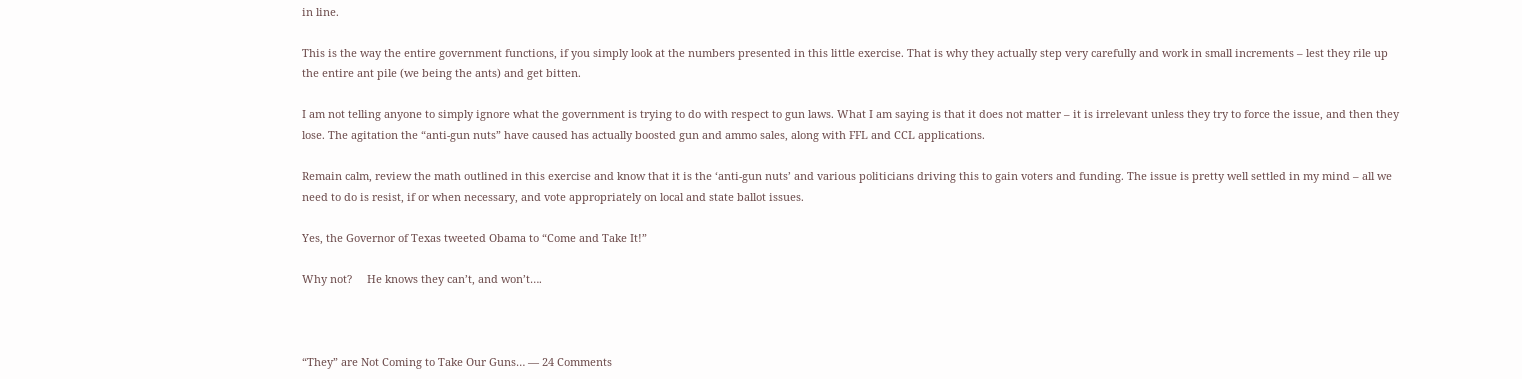in line.

This is the way the entire government functions, if you simply look at the numbers presented in this little exercise. That is why they actually step very carefully and work in small increments – lest they rile up the entire ant pile (we being the ants) and get bitten.

I am not telling anyone to simply ignore what the government is trying to do with respect to gun laws. What I am saying is that it does not matter – it is irrelevant unless they try to force the issue, and then they lose. The agitation the “anti-gun nuts” have caused has actually boosted gun and ammo sales, along with FFL and CCL applications.

Remain calm, review the math outlined in this exercise and know that it is the ‘anti-gun nuts’ and various politicians driving this to gain voters and funding. The issue is pretty well settled in my mind – all we need to do is resist, if or when necessary, and vote appropriately on local and state ballot issues.

Yes, the Governor of Texas tweeted Obama to “Come and Take It!”

Why not?     He knows they can’t, and won’t….



“They” are Not Coming to Take Our Guns… — 24 Comments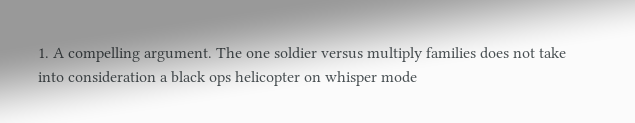1. A compelling argument. The one soldier versus multiply families does not take into consideration a black ops helicopter on whisper mode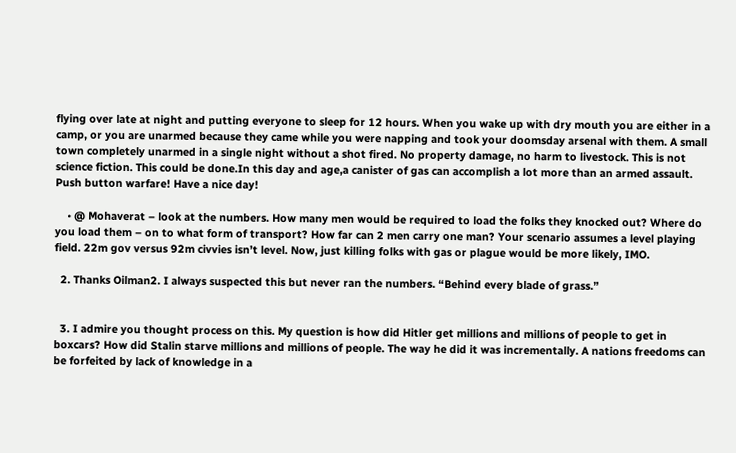flying over late at night and putting everyone to sleep for 12 hours. When you wake up with dry mouth you are either in a camp, or you are unarmed because they came while you were napping and took your doomsday arsenal with them. A small town completely unarmed in a single night without a shot fired. No property damage, no harm to livestock. This is not science fiction. This could be done.In this day and age,a canister of gas can accomplish a lot more than an armed assault. Push button warfare! Have a nice day!

    • @ Mohaverat – look at the numbers. How many men would be required to load the folks they knocked out? Where do you load them – on to what form of transport? How far can 2 men carry one man? Your scenario assumes a level playing field. 22m gov versus 92m civvies isn’t level. Now, just killing folks with gas or plague would be more likely, IMO.

  2. Thanks Oilman2. I always suspected this but never ran the numbers. “Behind every blade of grass.”


  3. I admire you thought process on this. My question is how did Hitler get millions and millions of people to get in boxcars? How did Stalin starve millions and millions of people. The way he did it was incrementally. A nations freedoms can be forfeited by lack of knowledge in a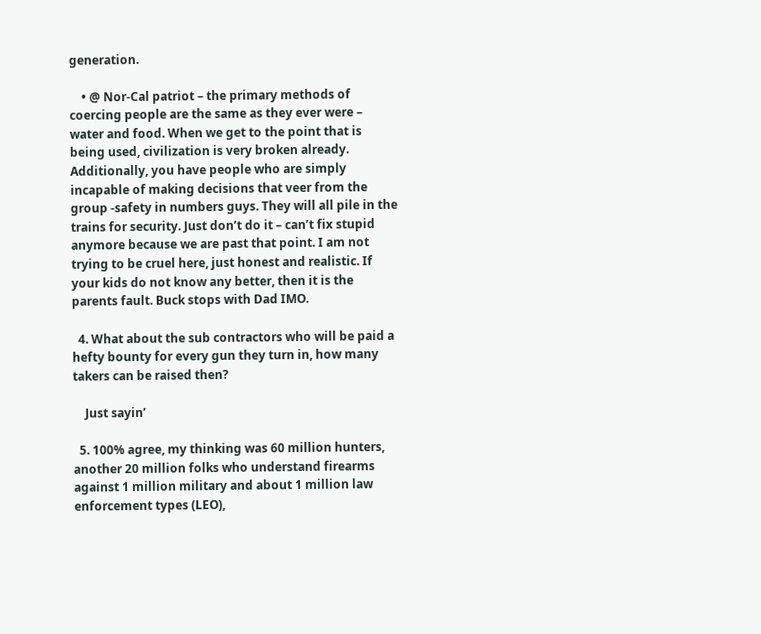generation.

    • @ Nor-Cal patriot – the primary methods of coercing people are the same as they ever were – water and food. When we get to the point that is being used, civilization is very broken already. Additionally, you have people who are simply incapable of making decisions that veer from the group -safety in numbers guys. They will all pile in the trains for security. Just don’t do it – can’t fix stupid anymore because we are past that point. I am not trying to be cruel here, just honest and realistic. If your kids do not know any better, then it is the parents fault. Buck stops with Dad IMO.

  4. What about the sub contractors who will be paid a hefty bounty for every gun they turn in, how many takers can be raised then?

    Just sayin’

  5. 100% agree, my thinking was 60 million hunters, another 20 million folks who understand firearms against 1 million military and about 1 million law enforcement types (LEO),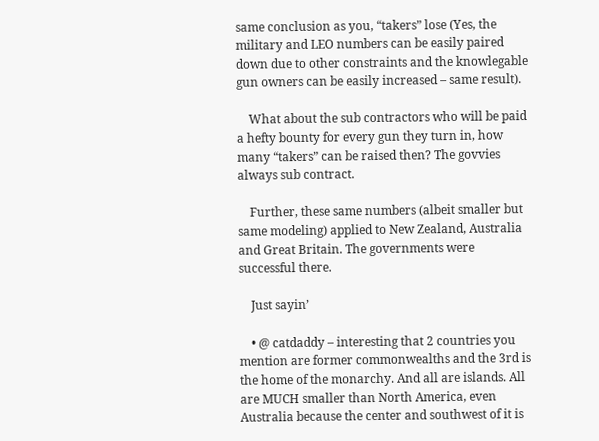same conclusion as you, “takers” lose (Yes, the military and LEO numbers can be easily paired down due to other constraints and the knowlegable gun owners can be easily increased – same result).

    What about the sub contractors who will be paid a hefty bounty for every gun they turn in, how many “takers” can be raised then? The govvies always sub contract.

    Further, these same numbers (albeit smaller but same modeling) applied to New Zealand, Australia and Great Britain. The governments were successful there.

    Just sayin’

    • @ catdaddy – interesting that 2 countries you mention are former commonwealths and the 3rd is the home of the monarchy. And all are islands. All are MUCH smaller than North America, even Australia because the center and southwest of it is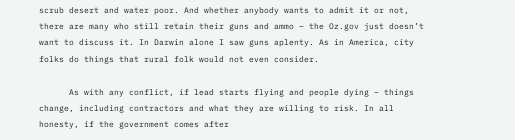scrub desert and water poor. And whether anybody wants to admit it or not, there are many who still retain their guns and ammo – the Oz.gov just doesn’t want to discuss it. In Darwin alone I saw guns aplenty. As in America, city folks do things that rural folk would not even consider.

      As with any conflict, if lead starts flying and people dying – things change, including contractors and what they are willing to risk. In all honesty, if the government comes after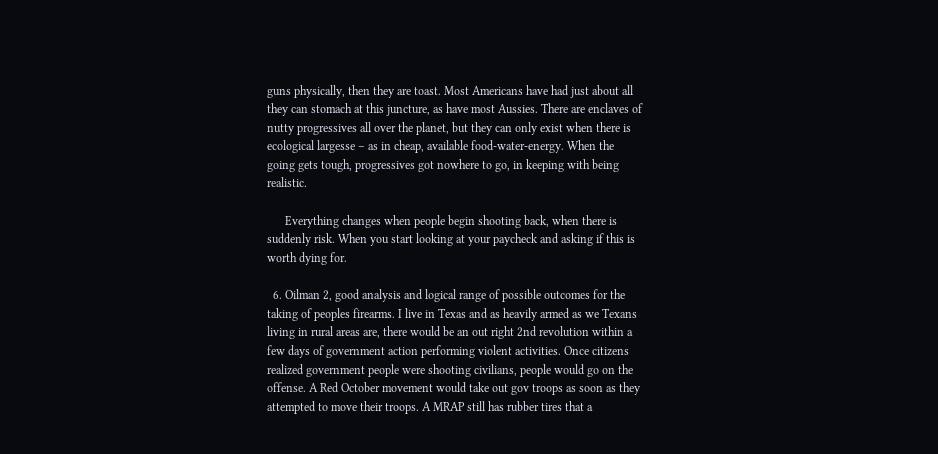guns physically, then they are toast. Most Americans have had just about all they can stomach at this juncture, as have most Aussies. There are enclaves of nutty progressives all over the planet, but they can only exist when there is ecological largesse – as in cheap, available food-water-energy. When the going gets tough, progressives got nowhere to go, in keeping with being realistic.

      Everything changes when people begin shooting back, when there is suddenly risk. When you start looking at your paycheck and asking if this is worth dying for.

  6. Oilman 2, good analysis and logical range of possible outcomes for the taking of peoples firearms. I live in Texas and as heavily armed as we Texans living in rural areas are, there would be an out right 2nd revolution within a few days of government action performing violent activities. Once citizens realized government people were shooting civilians, people would go on the offense. A Red October movement would take out gov troops as soon as they attempted to move their troops. A MRAP still has rubber tires that a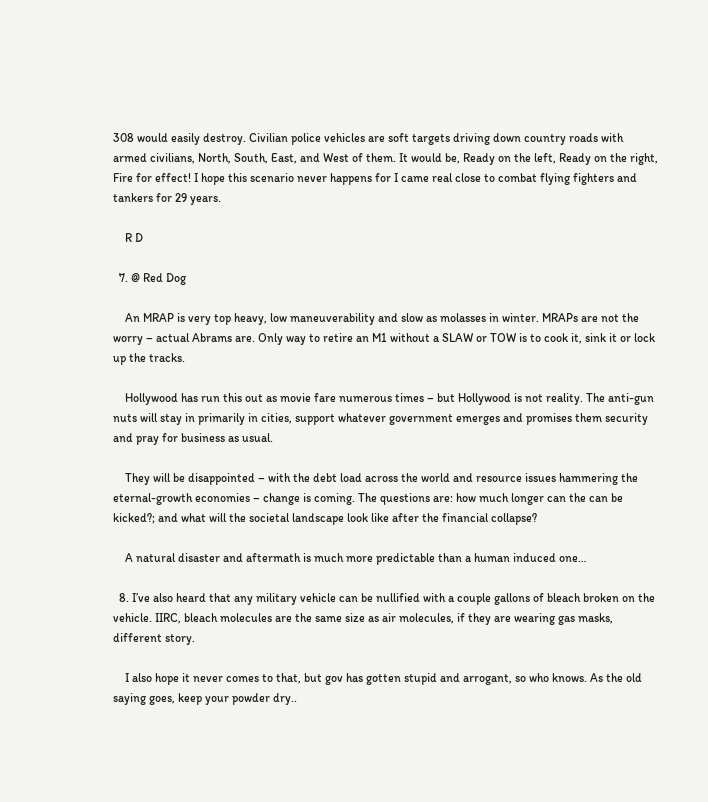308 would easily destroy. Civilian police vehicles are soft targets driving down country roads with armed civilians, North, South, East, and West of them. It would be, Ready on the left, Ready on the right, Fire for effect! I hope this scenario never happens for I came real close to combat flying fighters and tankers for 29 years.

    R D

  7. @ Red Dog

    An MRAP is very top heavy, low maneuverability and slow as molasses in winter. MRAPs are not the worry – actual Abrams are. Only way to retire an M1 without a SLAW or TOW is to cook it, sink it or lock up the tracks.

    Hollywood has run this out as movie fare numerous times – but Hollywood is not reality. The anti-gun nuts will stay in primarily in cities, support whatever government emerges and promises them security and pray for business as usual.

    They will be disappointed – with the debt load across the world and resource issues hammering the eternal-growth economies – change is coming. The questions are: how much longer can the can be kicked?; and what will the societal landscape look like after the financial collapse?

    A natural disaster and aftermath is much more predictable than a human induced one…

  8. I’ve also heard that any military vehicle can be nullified with a couple gallons of bleach broken on the vehicle. IIRC, bleach molecules are the same size as air molecules, if they are wearing gas masks, different story.

    I also hope it never comes to that, but gov has gotten stupid and arrogant, so who knows. As the old saying goes, keep your powder dry..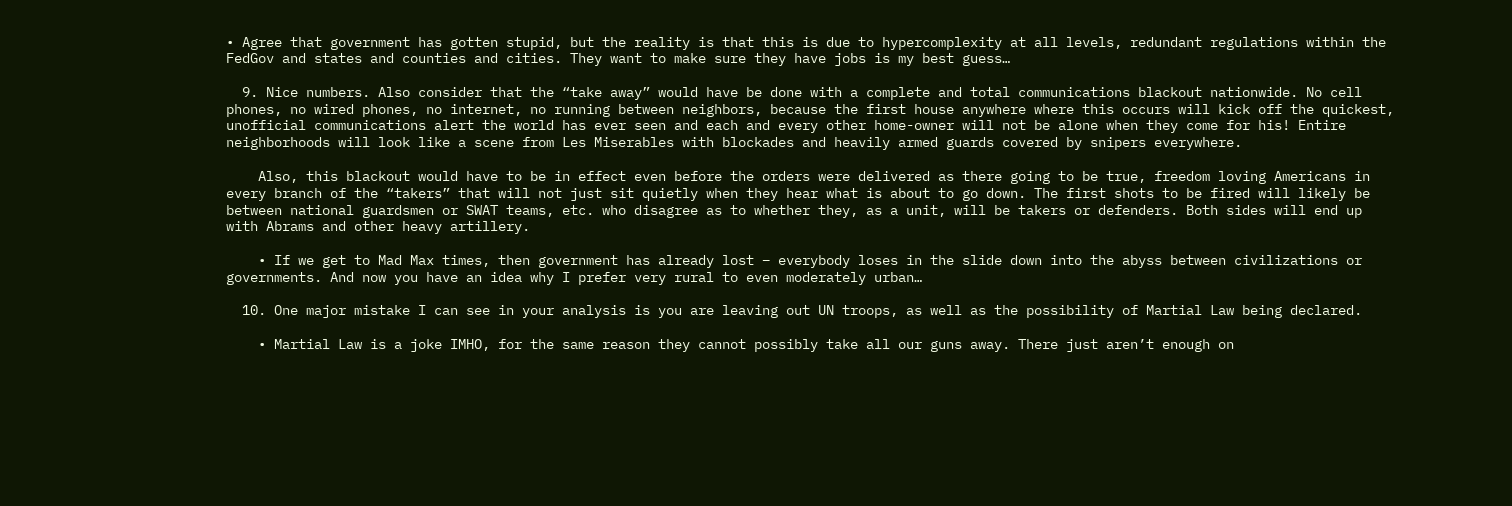• Agree that government has gotten stupid, but the reality is that this is due to hypercomplexity at all levels, redundant regulations within the FedGov and states and counties and cities. They want to make sure they have jobs is my best guess…

  9. Nice numbers. Also consider that the “take away” would have be done with a complete and total communications blackout nationwide. No cell phones, no wired phones, no internet, no running between neighbors, because the first house anywhere where this occurs will kick off the quickest, unofficial communications alert the world has ever seen and each and every other home-owner will not be alone when they come for his! Entire neighborhoods will look like a scene from Les Miserables with blockades and heavily armed guards covered by snipers everywhere.

    Also, this blackout would have to be in effect even before the orders were delivered as there going to be true, freedom loving Americans in every branch of the “takers” that will not just sit quietly when they hear what is about to go down. The first shots to be fired will likely be between national guardsmen or SWAT teams, etc. who disagree as to whether they, as a unit, will be takers or defenders. Both sides will end up with Abrams and other heavy artillery.

    • If we get to Mad Max times, then government has already lost – everybody loses in the slide down into the abyss between civilizations or governments. And now you have an idea why I prefer very rural to even moderately urban…

  10. One major mistake I can see in your analysis is you are leaving out UN troops, as well as the possibility of Martial Law being declared.

    • Martial Law is a joke IMHO, for the same reason they cannot possibly take all our guns away. There just aren’t enough on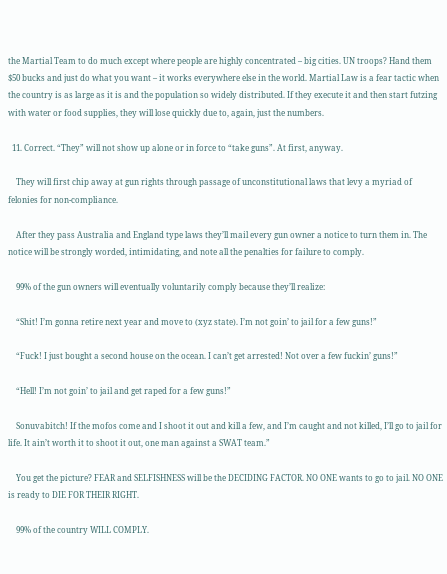the Martial Team to do much except where people are highly concentrated – big cities. UN troops? Hand them $50 bucks and just do what you want – it works everywhere else in the world. Martial Law is a fear tactic when the country is as large as it is and the population so widely distributed. If they execute it and then start futzing with water or food supplies, they will lose quickly due to, again, just the numbers.

  11. Correct. “They” will not show up alone or in force to “take guns”. At first, anyway.

    They will first chip away at gun rights through passage of unconstitutional laws that levy a myriad of felonies for non-compliance.

    After they pass Australia and England type laws they’ll mail every gun owner a notice to turn them in. The notice will be strongly worded, intimidating, and note all the penalties for failure to comply.

    99% of the gun owners will eventually voluntarily comply because they’ll realize:

    “Shit! I’m gonna retire next year and move to (xyz state). I’m not goin’ to jail for a few guns!”

    “Fuck! I just bought a second house on the ocean. I can’t get arrested! Not over a few fuckin’ guns!”

    “Hell! I’m not goin’ to jail and get raped for a few guns!”

    Sonuvabitch! If the mofos come and I shoot it out and kill a few, and I’m caught and not killed, I’ll go to jail for life. It ain’t worth it to shoot it out, one man against a SWAT team.”

    You get the picture? FEAR and SELFISHNESS will be the DECIDING FACTOR. NO ONE wants to go to jail. NO ONE is ready to DIE FOR THEIR RIGHT.

    99% of the country WILL COMPLY.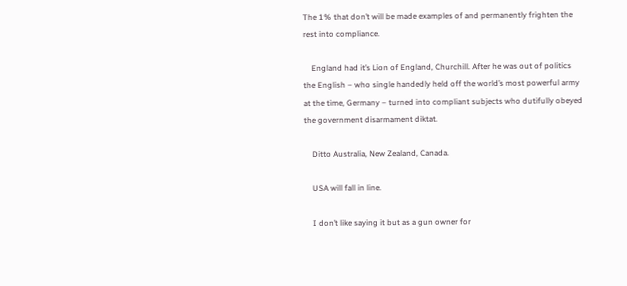The 1% that don’t will be made examples of and permanently frighten the rest into compliance.

    England had it’s Lion of England, Churchill. After he was out of politics the English – who single handedly held off the world’s most powerful army at the time, Germany – turned into compliant subjects who dutifully obeyed the government disarmament diktat.

    Ditto Australia, New Zealand, Canada.

    USA will fall in line.

    I don’t like saying it but as a gun owner for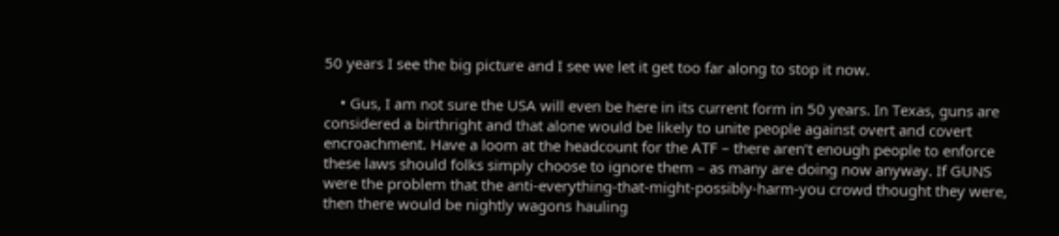50 years I see the big picture and I see we let it get too far along to stop it now.

    • Gus, I am not sure the USA will even be here in its current form in 50 years. In Texas, guns are considered a birthright and that alone would be likely to unite people against overt and covert encroachment. Have a loom at the headcount for the ATF – there aren’t enough people to enforce these laws should folks simply choose to ignore them – as many are doing now anyway. If GUNS were the problem that the anti-everything-that-might-possibly-harm-you crowd thought they were, then there would be nightly wagons hauling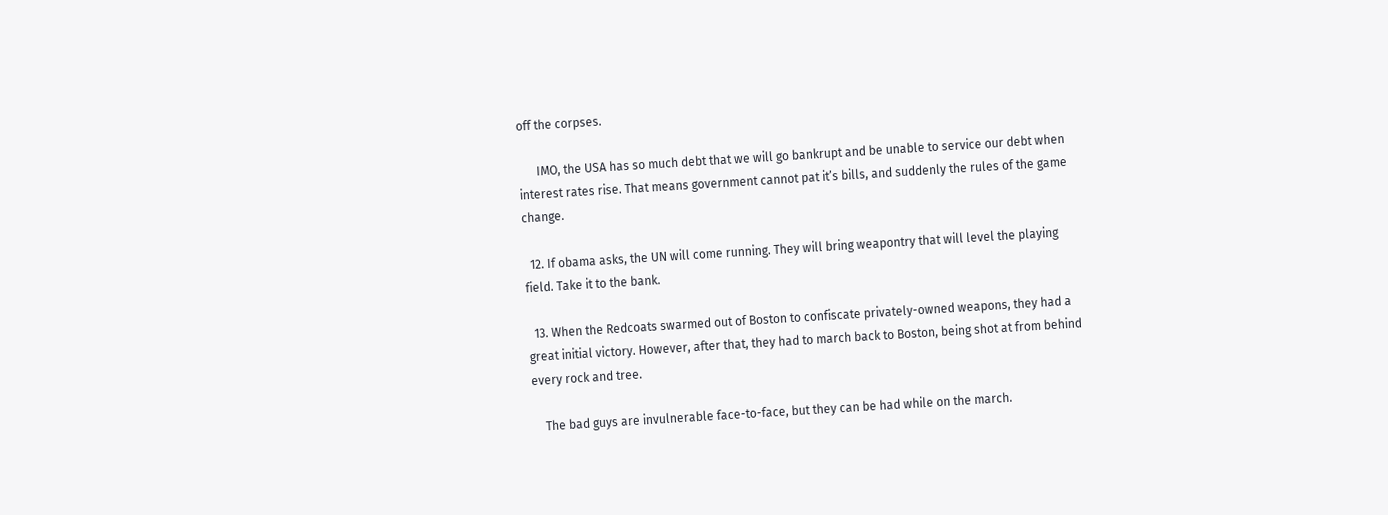off the corpses.

      IMO, the USA has so much debt that we will go bankrupt and be unable to service our debt when interest rates rise. That means government cannot pat it’s bills, and suddenly the rules of the game change.

  12. If obama asks, the UN will come running. They will bring weapontry that will level the playing field. Take it to the bank.

  13. When the Redcoats swarmed out of Boston to confiscate privately-owned weapons, they had a great initial victory. However, after that, they had to march back to Boston, being shot at from behind every rock and tree.

    The bad guys are invulnerable face-to-face, but they can be had while on the march.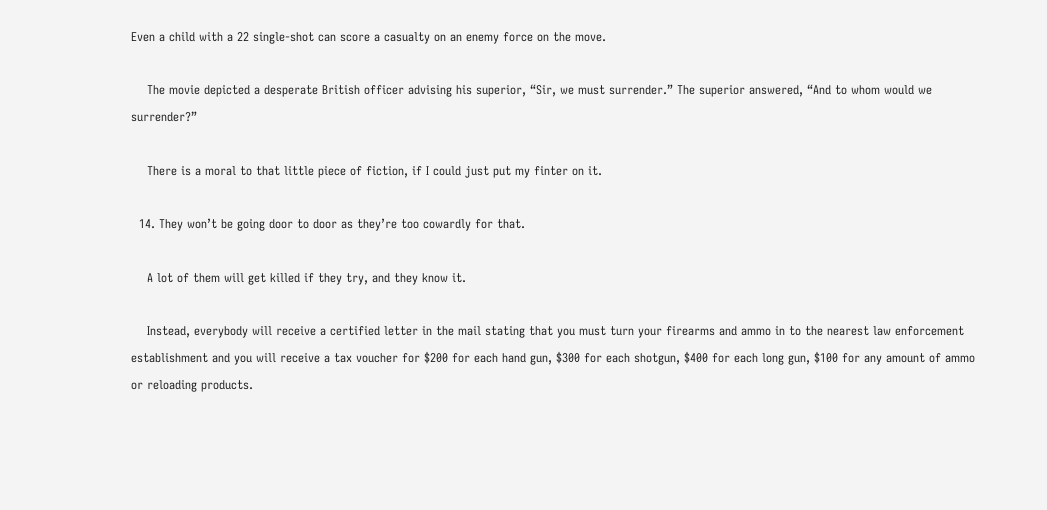Even a child with a 22 single-shot can score a casualty on an enemy force on the move.

    The movie depicted a desperate British officer advising his superior, “Sir, we must surrender.” The superior answered, “And to whom would we surrender?”

    There is a moral to that little piece of fiction, if I could just put my finter on it.

  14. They won’t be going door to door as they’re too cowardly for that.

    A lot of them will get killed if they try, and they know it.

    Instead, everybody will receive a certified letter in the mail stating that you must turn your firearms and ammo in to the nearest law enforcement establishment and you will receive a tax voucher for $200 for each hand gun, $300 for each shotgun, $400 for each long gun, $100 for any amount of ammo or reloading products.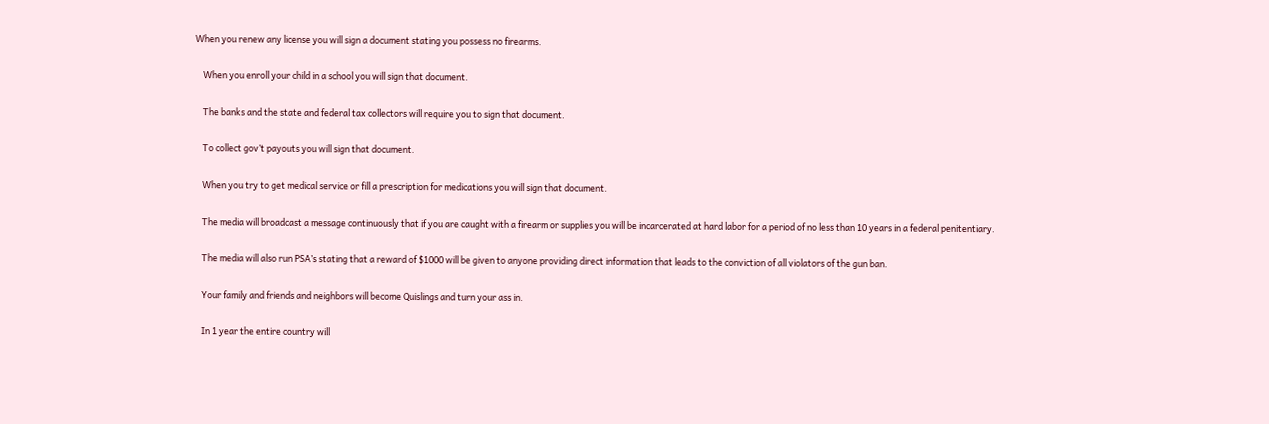When you renew any license you will sign a document stating you possess no firearms.

    When you enroll your child in a school you will sign that document.

    The banks and the state and federal tax collectors will require you to sign that document.

    To collect gov’t payouts you will sign that document.

    When you try to get medical service or fill a prescription for medications you will sign that document.

    The media will broadcast a message continuously that if you are caught with a firearm or supplies you will be incarcerated at hard labor for a period of no less than 10 years in a federal penitentiary.

    The media will also run PSA’s stating that a reward of $1000 will be given to anyone providing direct information that leads to the conviction of all violators of the gun ban.

    Your family and friends and neighbors will become Quislings and turn your ass in.

    In 1 year the entire country will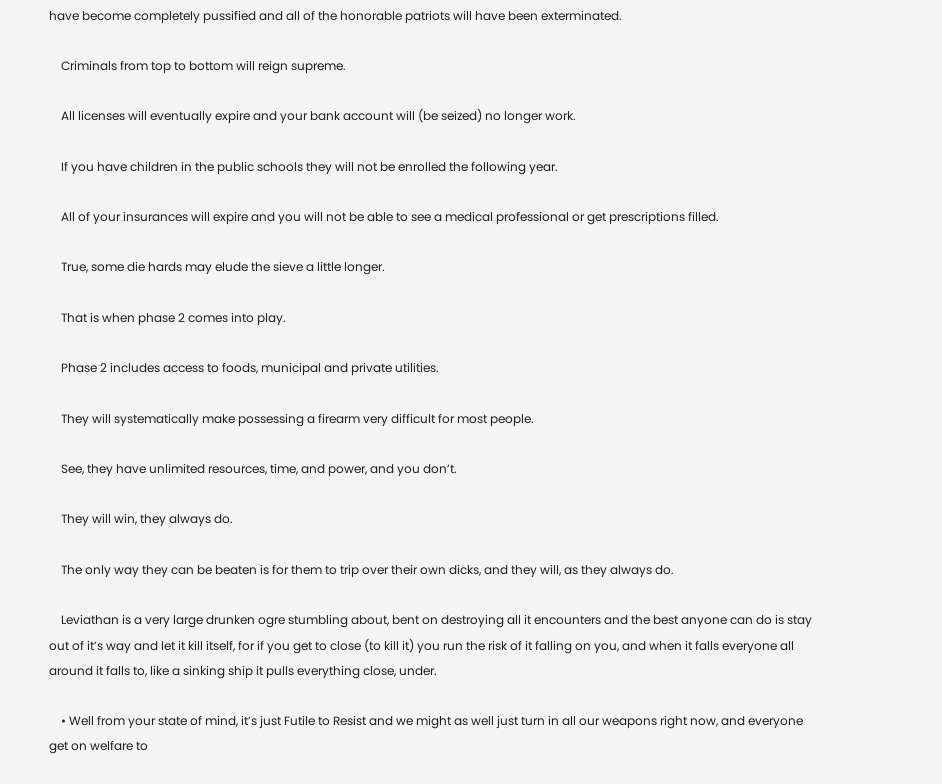have become completely pussified and all of the honorable patriots will have been exterminated.

    Criminals from top to bottom will reign supreme.

    All licenses will eventually expire and your bank account will (be seized) no longer work.

    If you have children in the public schools they will not be enrolled the following year.

    All of your insurances will expire and you will not be able to see a medical professional or get prescriptions filled.

    True, some die hards may elude the sieve a little longer.

    That is when phase 2 comes into play.

    Phase 2 includes access to foods, municipal and private utilities.

    They will systematically make possessing a firearm very difficult for most people.

    See, they have unlimited resources, time, and power, and you don’t.

    They will win, they always do.

    The only way they can be beaten is for them to trip over their own dicks, and they will, as they always do.

    Leviathan is a very large drunken ogre stumbling about, bent on destroying all it encounters and the best anyone can do is stay out of it’s way and let it kill itself, for if you get to close (to kill it) you run the risk of it falling on you, and when it falls everyone all around it falls to, like a sinking ship it pulls everything close, under.

    • Well from your state of mind, it’s just Futile to Resist and we might as well just turn in all our weapons right now, and everyone get on welfare to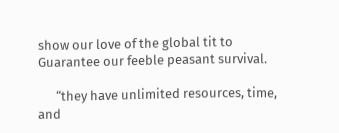show our love of the global tit to Guarantee our feeble peasant survival.

      “they have unlimited resources, time, and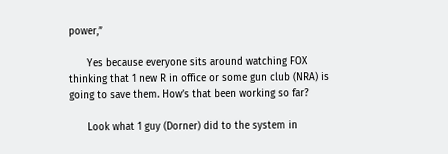power,”

      Yes because everyone sits around watching FOX thinking that 1 new R in office or some gun club (NRA) is going to save them. How’s that been working so far?

      Look what 1 guy (Dorner) did to the system in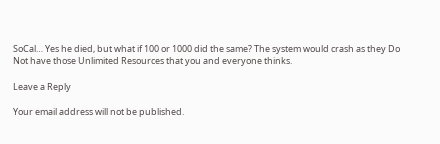SoCal… Yes he died, but what if 100 or 1000 did the same? The system would crash as they Do Not have those Unlimited Resources that you and everyone thinks.

Leave a Reply

Your email address will not be published.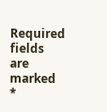Required fields are marked *